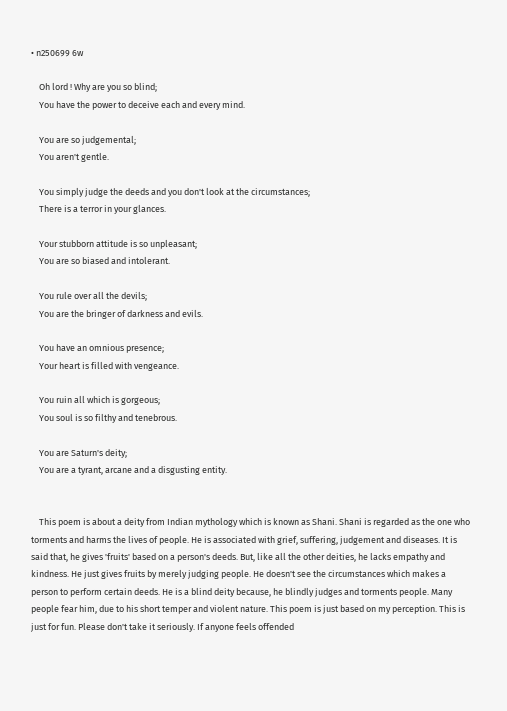• n250699 6w

    Oh lord ! Why are you so blind;
    You have the power to deceive each and every mind.

    You are so judgemental;
    You aren't gentle.

    You simply judge the deeds and you don't look at the circumstances;
    There is a terror in your glances.

    Your stubborn attitude is so unpleasant;
    You are so biased and intolerant.

    You rule over all the devils;
    You are the bringer of darkness and evils.

    You have an omnious presence;
    Your heart is filled with vengeance.

    You ruin all which is gorgeous;
    You soul is so filthy and tenebrous.

    You are Saturn's deity;
    You are a tyrant, arcane and a disgusting entity.


    This poem is about a deity from Indian mythology which is known as Shani. Shani is regarded as the one who torments and harms the lives of people. He is associated with grief, suffering, judgement and diseases. It is said that, he gives 'fruits' based on a person's deeds. But, like all the other deities, he lacks empathy and kindness. He just gives fruits by merely judging people. He doesn't see the circumstances which makes a person to perform certain deeds. He is a blind deity because, he blindly judges and torments people. Many people fear him, due to his short temper and violent nature. This poem is just based on my perception. This is just for fun. Please don't take it seriously. If anyone feels offended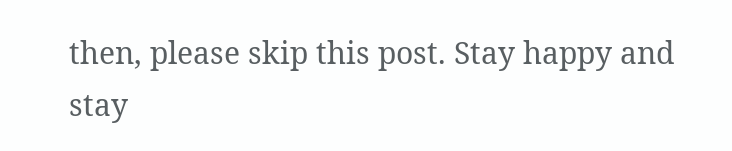then, please skip this post. Stay happy and stay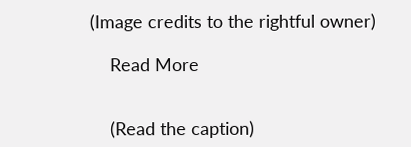(Image credits to the rightful owner)

    Read More


    (Read the caption)